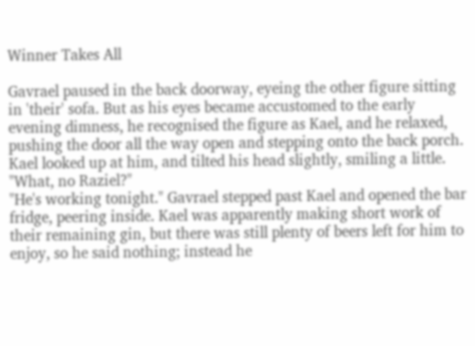Winner Takes All

Gavrael paused in the back doorway, eyeing the other figure sitting in 'their' sofa. But as his eyes became accustomed to the early evening dimness, he recognised the figure as Kael, and he relaxed, pushing the door all the way open and stepping onto the back porch.
Kael looked up at him, and tilted his head slightly, smiling a little.
"What, no Raziel?"
"He's working tonight." Gavrael stepped past Kael and opened the bar fridge, peering inside. Kael was apparently making short work of their remaining gin, but there was still plenty of beers left for him to enjoy, so he said nothing; instead he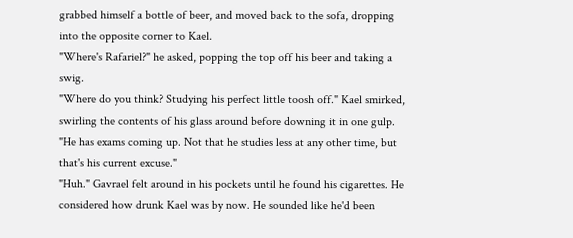grabbed himself a bottle of beer, and moved back to the sofa, dropping into the opposite corner to Kael.
"Where's Rafariel?" he asked, popping the top off his beer and taking a swig.
"Where do you think? Studying his perfect little toosh off." Kael smirked, swirling the contents of his glass around before downing it in one gulp. "He has exams coming up. Not that he studies less at any other time, but that's his current excuse."
"Huh." Gavrael felt around in his pockets until he found his cigarettes. He considered how drunk Kael was by now. He sounded like he'd been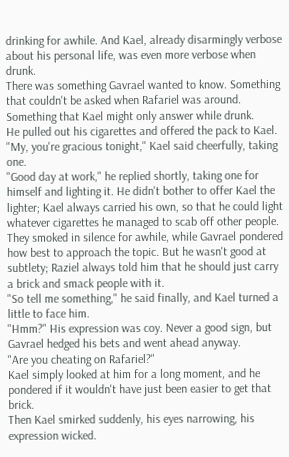drinking for awhile. And Kael, already disarmingly verbose about his personal life, was even more verbose when drunk.
There was something Gavrael wanted to know. Something that couldn't be asked when Rafariel was around. Something that Kael might only answer while drunk.
He pulled out his cigarettes and offered the pack to Kael.
"My, you're gracious tonight," Kael said cheerfully, taking one.
"Good day at work," he replied shortly, taking one for himself and lighting it. He didn't bother to offer Kael the lighter; Kael always carried his own, so that he could light whatever cigarettes he managed to scab off other people.
They smoked in silence for awhile, while Gavrael pondered how best to approach the topic. But he wasn't good at subtlety; Raziel always told him that he should just carry a brick and smack people with it.
"So tell me something," he said finally, and Kael turned a little to face him.
"Hmm?" His expression was coy. Never a good sign, but Gavrael hedged his bets and went ahead anyway.
"Are you cheating on Rafariel?"
Kael simply looked at him for a long moment, and he pondered if it wouldn't have just been easier to get that brick.
Then Kael smirked suddenly, his eyes narrowing, his expression wicked.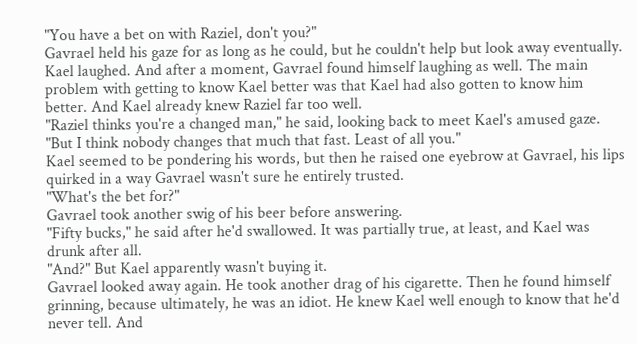"You have a bet on with Raziel, don't you?"
Gavrael held his gaze for as long as he could, but he couldn't help but look away eventually.
Kael laughed. And after a moment, Gavrael found himself laughing as well. The main problem with getting to know Kael better was that Kael had also gotten to know him better. And Kael already knew Raziel far too well.
"Raziel thinks you're a changed man," he said, looking back to meet Kael's amused gaze. "But I think nobody changes that much that fast. Least of all you."
Kael seemed to be pondering his words, but then he raised one eyebrow at Gavrael, his lips quirked in a way Gavrael wasn't sure he entirely trusted.
"What's the bet for?"
Gavrael took another swig of his beer before answering.
"Fifty bucks," he said after he'd swallowed. It was partially true, at least, and Kael was drunk after all.
"And?" But Kael apparently wasn't buying it.
Gavrael looked away again. He took another drag of his cigarette. Then he found himself grinning, because ultimately, he was an idiot. He knew Kael well enough to know that he'd never tell. And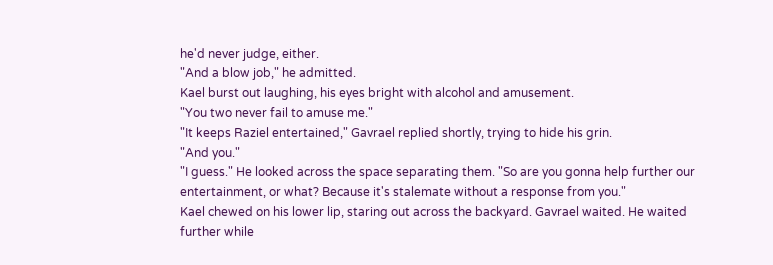he'd never judge, either.
"And a blow job," he admitted.
Kael burst out laughing, his eyes bright with alcohol and amusement.
"You two never fail to amuse me."
"It keeps Raziel entertained," Gavrael replied shortly, trying to hide his grin.
"And you."
"I guess." He looked across the space separating them. "So are you gonna help further our entertainment, or what? Because it's stalemate without a response from you."
Kael chewed on his lower lip, staring out across the backyard. Gavrael waited. He waited further while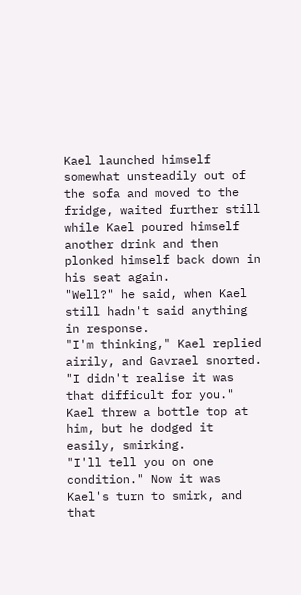Kael launched himself somewhat unsteadily out of the sofa and moved to the fridge, waited further still while Kael poured himself another drink and then plonked himself back down in his seat again.
"Well?" he said, when Kael still hadn't said anything in response.
"I'm thinking," Kael replied airily, and Gavrael snorted.
"I didn't realise it was that difficult for you."
Kael threw a bottle top at him, but he dodged it easily, smirking.
"I'll tell you on one condition." Now it was Kael's turn to smirk, and that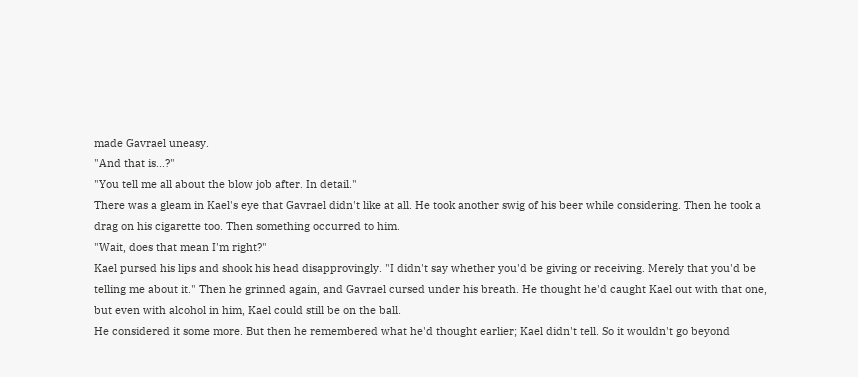made Gavrael uneasy.
"And that is...?"
"You tell me all about the blow job after. In detail."
There was a gleam in Kael's eye that Gavrael didn't like at all. He took another swig of his beer while considering. Then he took a drag on his cigarette too. Then something occurred to him.
"Wait, does that mean I'm right?"
Kael pursed his lips and shook his head disapprovingly. "I didn't say whether you'd be giving or receiving. Merely that you'd be telling me about it." Then he grinned again, and Gavrael cursed under his breath. He thought he'd caught Kael out with that one, but even with alcohol in him, Kael could still be on the ball.
He considered it some more. But then he remembered what he'd thought earlier; Kael didn't tell. So it wouldn't go beyond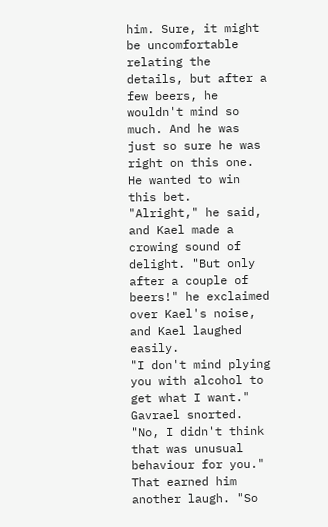him. Sure, it might be uncomfortable relating the details, but after a few beers, he wouldn't mind so much. And he was just so sure he was right on this one. He wanted to win this bet.
"Alright," he said, and Kael made a crowing sound of delight. "But only after a couple of beers!" he exclaimed over Kael's noise, and Kael laughed easily.
"I don't mind plying you with alcohol to get what I want."
Gavrael snorted.
"No, I didn't think that was unusual behaviour for you." That earned him another laugh. "So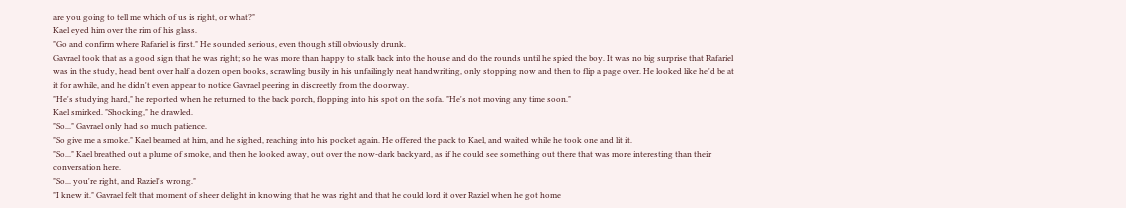are you going to tell me which of us is right, or what?"
Kael eyed him over the rim of his glass.
"Go and confirm where Rafariel is first." He sounded serious, even though still obviously drunk.
Gavrael took that as a good sign that he was right; so he was more than happy to stalk back into the house and do the rounds until he spied the boy. It was no big surprise that Rafariel was in the study, head bent over half a dozen open books, scrawling busily in his unfailingly neat handwriting, only stopping now and then to flip a page over. He looked like he'd be at it for awhile, and he didn't even appear to notice Gavrael peering in discreetly from the doorway.
"He's studying hard," he reported when he returned to the back porch, flopping into his spot on the sofa. "He's not moving any time soon."
Kael smirked. "Shocking," he drawled.
"So..." Gavrael only had so much patience.
"So give me a smoke." Kael beamed at him, and he sighed, reaching into his pocket again. He offered the pack to Kael, and waited while he took one and lit it.
"So..." Kael breathed out a plume of smoke, and then he looked away, out over the now-dark backyard, as if he could see something out there that was more interesting than their conversation here.
"So... you're right, and Raziel's wrong."
"I knew it." Gavrael felt that moment of sheer delight in knowing that he was right and that he could lord it over Raziel when he got home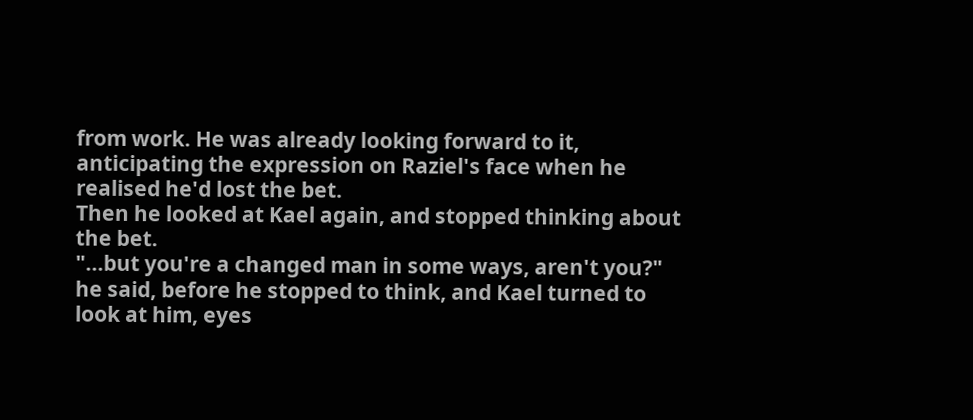from work. He was already looking forward to it, anticipating the expression on Raziel's face when he realised he'd lost the bet.
Then he looked at Kael again, and stopped thinking about the bet.
"...but you're a changed man in some ways, aren't you?" he said, before he stopped to think, and Kael turned to look at him, eyes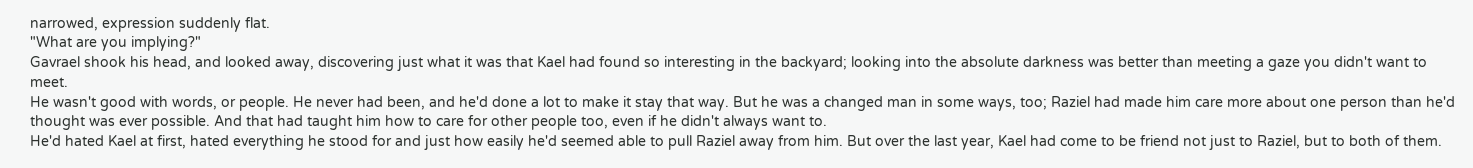narrowed, expression suddenly flat.
"What are you implying?"
Gavrael shook his head, and looked away, discovering just what it was that Kael had found so interesting in the backyard; looking into the absolute darkness was better than meeting a gaze you didn't want to meet.
He wasn't good with words, or people. He never had been, and he'd done a lot to make it stay that way. But he was a changed man in some ways, too; Raziel had made him care more about one person than he'd thought was ever possible. And that had taught him how to care for other people too, even if he didn't always want to.
He'd hated Kael at first, hated everything he stood for and just how easily he'd seemed able to pull Raziel away from him. But over the last year, Kael had come to be friend not just to Raziel, but to both of them.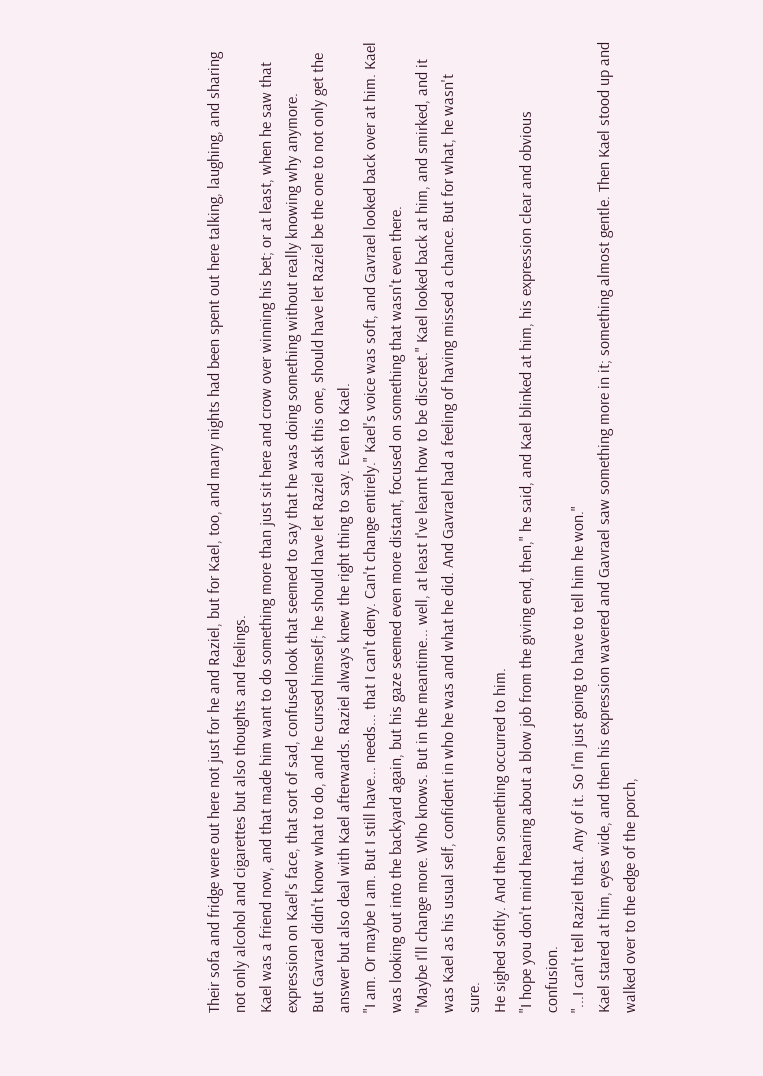Their sofa and fridge were out here not just for he and Raziel, but for Kael, too, and many nights had been spent out here talking, laughing, and sharing not only alcohol and cigarettes but also thoughts and feelings.
Kael was a friend now, and that made him want to do something more than just sit here and crow over winning his bet; or at least, when he saw that expression on Kael's face, that sort of sad, confused look that seemed to say that he was doing something without really knowing why anymore.
But Gavrael didn't know what to do, and he cursed himself; he should have let Raziel ask this one, should have let Raziel be the one to not only get the answer but also deal with Kael afterwards. Raziel always knew the right thing to say. Even to Kael.
"I am. Or maybe I am. But I still have... needs... that I can't deny. Can't change entirely." Kael's voice was soft, and Gavrael looked back over at him. Kael was looking out into the backyard again, but his gaze seemed even more distant, focused on something that wasn't even there.
"Maybe I'll change more. Who knows. But in the meantime... well, at least I've learnt how to be discreet." Kael looked back at him, and smirked, and it was Kael as his usual self, confident in who he was and what he did. And Gavrael had a feeling of having missed a chance. But for what, he wasn't sure.
He sighed softly. And then something occurred to him.
"I hope you don't mind hearing about a blow job from the giving end, then," he said, and Kael blinked at him, his expression clear and obvious confusion.
"...I can't tell Raziel that. Any of it. So I'm just going to have to tell him he won."
Kael stared at him, eyes wide, and then his expression wavered and Gavrael saw something more in it; something almost gentle. Then Kael stood up and walked over to the edge of the porch,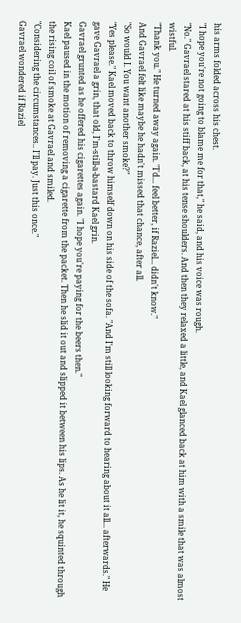his arms folded across his chest.
"I hope you're not going to blame me for that," he said, and his voice was rough.
"No." Gavrael stared at his stiff back, at his tense shoulders. And then they relaxed a little, and Kael glanced back at him with a smile that was almost wistful.
"Thank you." He turned away again. "I'd... feel better, if Raziel... didn't know."
And Gavrael felt like maybe he hadn't missed that chance, after all.
"So would I. You want another smoke?"
"Yes please." Kael moved back to throw himself down on his side of the sofa. "And I'm still looking forward to hearing about it all... afterwards." He gave Gavrael a grin, that old, I'm-still-a-bastard Kael grin.
Gavrael grunted as he offered his cigarettes again. "I hope you're paying for the beers then."
Kael paused in the motion of removing a cigarette from the packet. Then he slid it out and slipped it between his lips. As he lit it, he squinted through the rising coil of smoke at Gavrael and smiled.
"Considering the circumstances.. I'll pay. Just this once."
Gavrael wondered if Raziel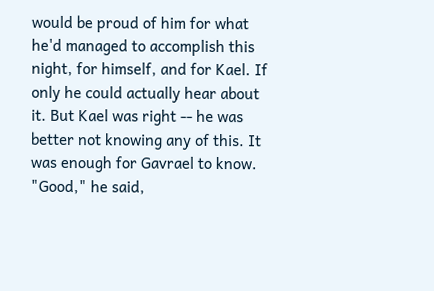would be proud of him for what he'd managed to accomplish this night, for himself, and for Kael. If only he could actually hear about it. But Kael was right -- he was better not knowing any of this. It was enough for Gavrael to know.
"Good," he said,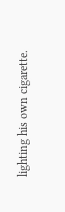lighting his own cigarette.